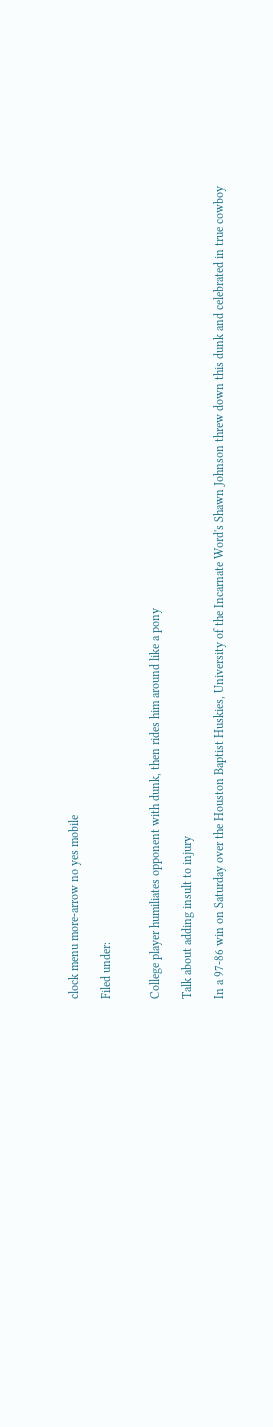clock menu more-arrow no yes mobile

Filed under:


College player humiliates opponent with dunk, then rides him around like a pony

Talk about adding insult to injury

In a 97-86 win on Saturday over the Houston Baptist Huskies, University of the Incarnate Word's Shawn Johnson threw down this dunk and celebrated in true cowboy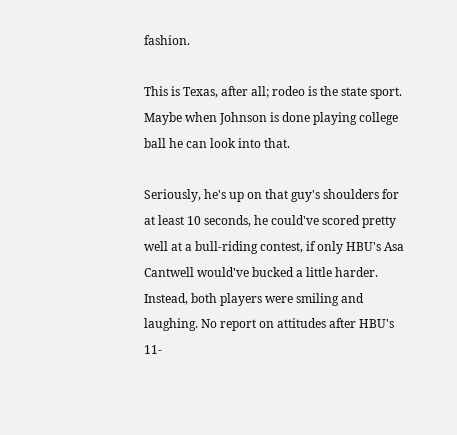fashion.

This is Texas, after all; rodeo is the state sport. Maybe when Johnson is done playing college ball he can look into that.

Seriously, he's up on that guy's shoulders for at least 10 seconds, he could've scored pretty well at a bull-riding contest, if only HBU's Asa Cantwell would've bucked a little harder. Instead, both players were smiling and laughing. No report on attitudes after HBU's 11-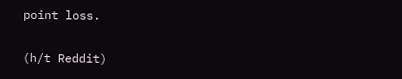point loss.

(h/t Reddit)